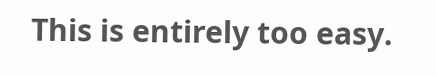This is entirely too easy.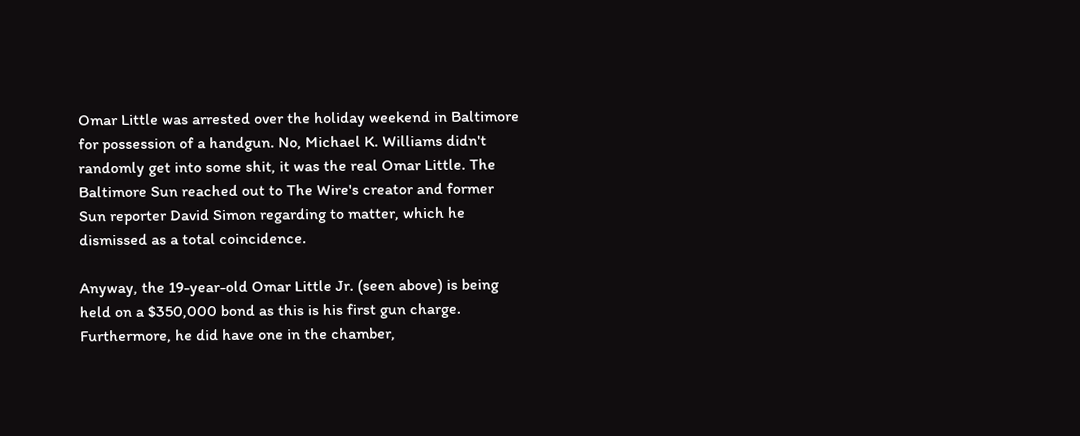Omar Little was arrested over the holiday weekend in Baltimore for possession of a handgun. No, Michael K. Williams didn't randomly get into some shit, it was the real Omar Little. The Baltimore Sun reached out to The Wire's creator and former Sun reporter David Simon regarding to matter, which he dismissed as a total coincidence.

Anyway, the 19-year-old Omar Little Jr. (seen above) is being held on a $350,000 bond as this is his first gun charge. Furthermore, he did have one in the chamber,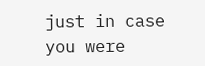just in case you were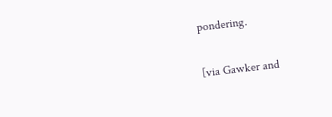pondering.

[via Gawker and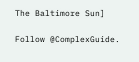The Baltimore Sun]

Follow @ComplexGuide.